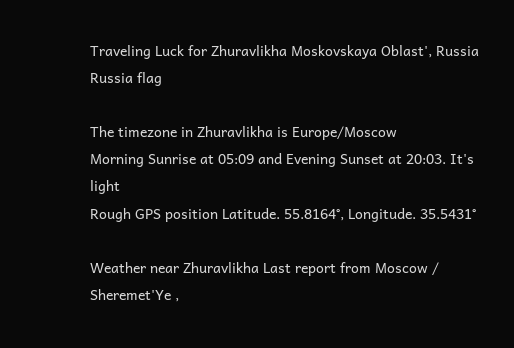Traveling Luck for Zhuravlikha Moskovskaya Oblast', Russia Russia flag

The timezone in Zhuravlikha is Europe/Moscow
Morning Sunrise at 05:09 and Evening Sunset at 20:03. It's light
Rough GPS position Latitude. 55.8164°, Longitude. 35.5431°

Weather near Zhuravlikha Last report from Moscow / Sheremet'Ye ,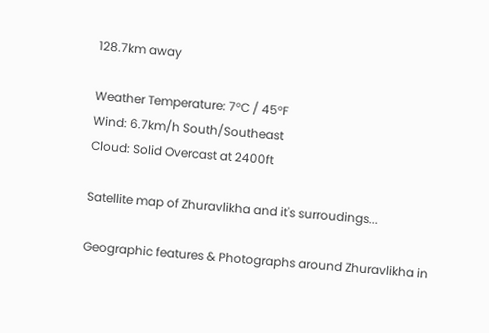128.7km away

Weather Temperature: 7°C / 45°F
Wind: 6.7km/h South/Southeast
Cloud: Solid Overcast at 2400ft

Satellite map of Zhuravlikha and it's surroudings...

Geographic features & Photographs around Zhuravlikha in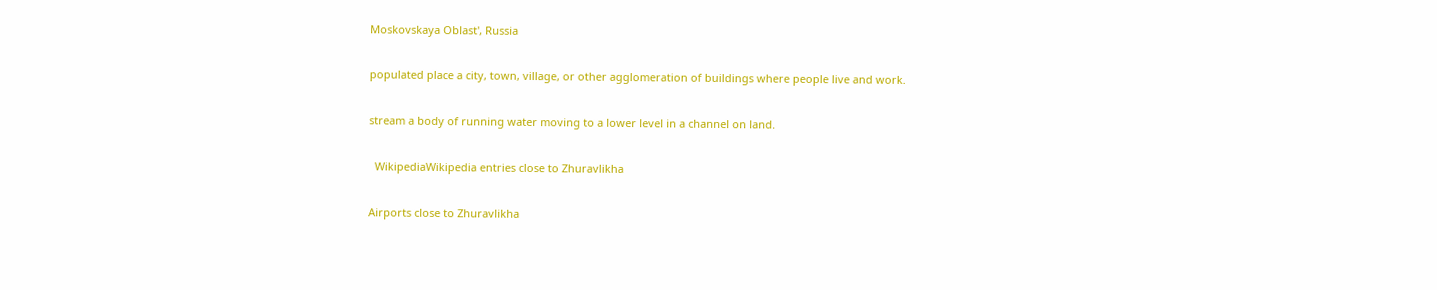Moskovskaya Oblast', Russia

populated place a city, town, village, or other agglomeration of buildings where people live and work.

stream a body of running water moving to a lower level in a channel on land.

  WikipediaWikipedia entries close to Zhuravlikha

Airports close to Zhuravlikha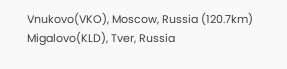Vnukovo(VKO), Moscow, Russia (120.7km)
Migalovo(KLD), Tver, Russia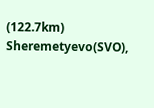(122.7km)
Sheremetyevo(SVO),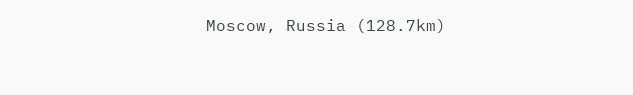Moscow, Russia (128.7km)